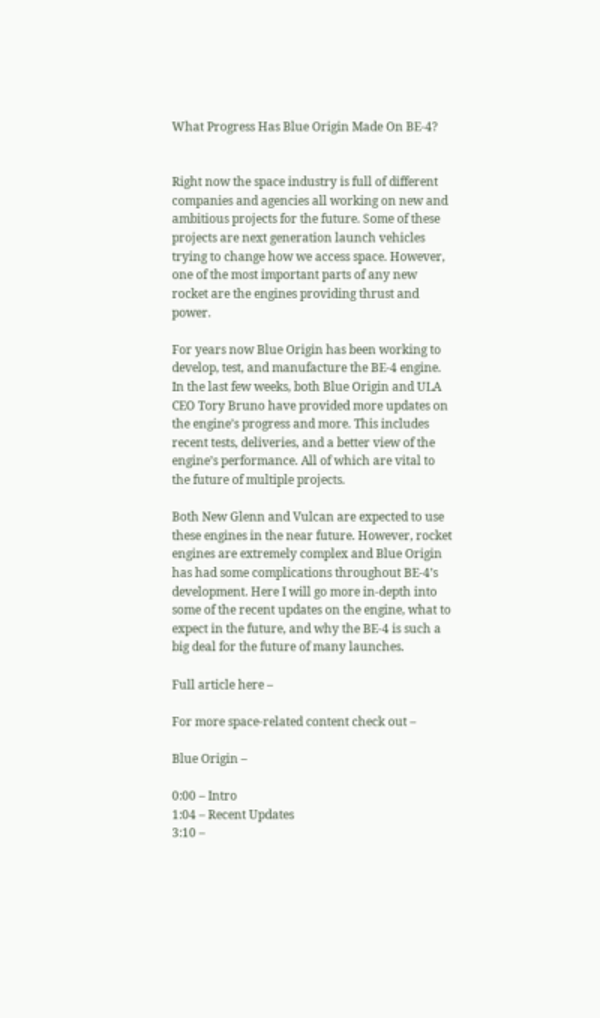What Progress Has Blue Origin Made On BE-4?


Right now the space industry is full of different companies and agencies all working on new and ambitious projects for the future. Some of these projects are next generation launch vehicles trying to change how we access space. However, one of the most important parts of any new rocket are the engines providing thrust and power.

For years now Blue Origin has been working to develop, test, and manufacture the BE-4 engine. In the last few weeks, both Blue Origin and ULA CEO Tory Bruno have provided more updates on the engine’s progress and more. This includes recent tests, deliveries, and a better view of the engine’s performance. All of which are vital to the future of multiple projects.

Both New Glenn and Vulcan are expected to use these engines in the near future. However, rocket engines are extremely complex and Blue Origin has had some complications throughout BE-4’s development. Here I will go more in-depth into some of the recent updates on the engine, what to expect in the future, and why the BE-4 is such a big deal for the future of many launches.

Full article here –

For more space-related content check out –

Blue Origin –

0:00 – Intro
1:04 – Recent Updates
3:10 –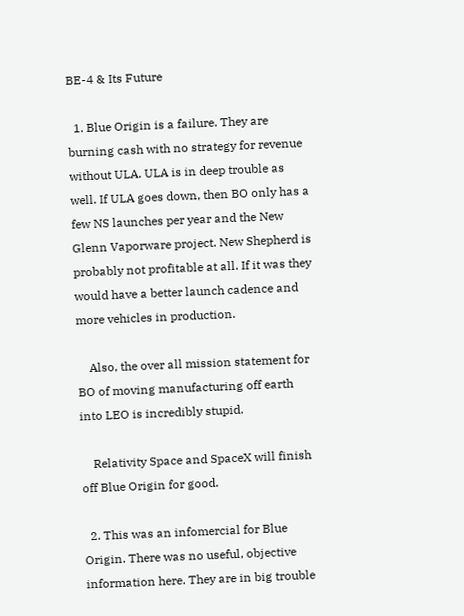BE-4 & Its Future

  1. Blue Origin is a failure. They are burning cash with no strategy for revenue without ULA. ULA is in deep trouble as well. If ULA goes down, then BO only has a few NS launches per year and the New Glenn Vaporware project. New Shepherd is probably not profitable at all. If it was they would have a better launch cadence and more vehicles in production.

    Also, the over all mission statement for BO of moving manufacturing off earth into LEO is incredibly stupid.

    Relativity Space and SpaceX will finish off Blue Origin for good.

  2. This was an infomercial for Blue Origin. There was no useful, objective information here. They are in big trouble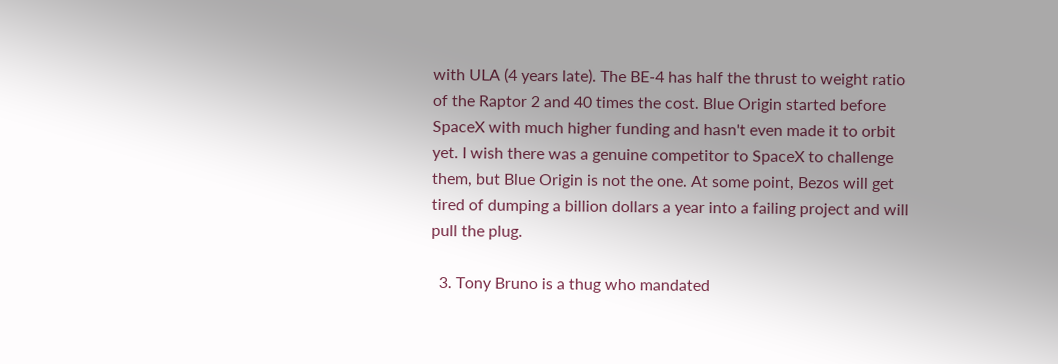with ULA (4 years late). The BE-4 has half the thrust to weight ratio of the Raptor 2 and 40 times the cost. Blue Origin started before SpaceX with much higher funding and hasn't even made it to orbit yet. I wish there was a genuine competitor to SpaceX to challenge them, but Blue Origin is not the one. At some point, Bezos will get tired of dumping a billion dollars a year into a failing project and will pull the plug.

  3. Tony Bruno is a thug who mandated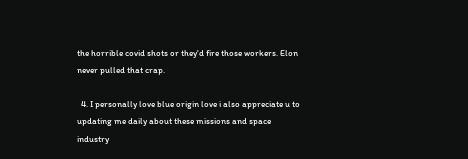the horrible covid shots or they'd fire those workers. Elon never pulled that crap.

  4. I personally love blue origin love i also appreciate u to updating me daily about these missions and space industry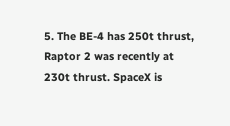5. The BE-4 has 250t thrust, Raptor 2 was recently at 230t thrust. SpaceX is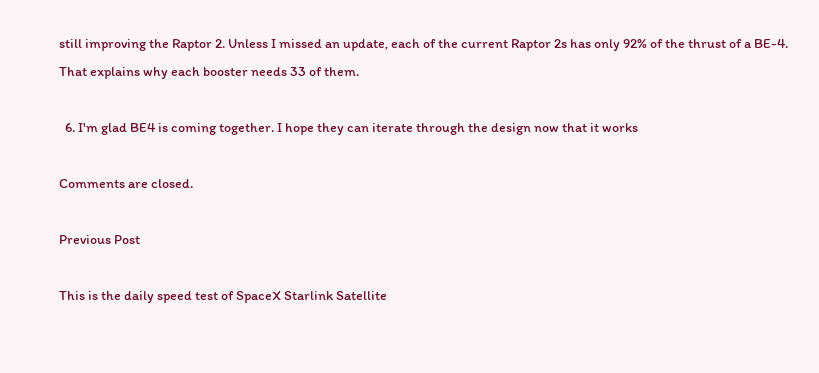still improving the Raptor 2. Unless I missed an update, each of the current Raptor 2s has only 92% of the thrust of a BE-4. That explains why each booster needs 33 of them.

  6. I'm glad BE4 is coming together. I hope they can iterate through the design now that it works

Comments are closed.

Previous Post

This is the daily speed test of SpaceX Starlink Satellite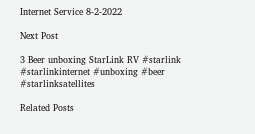Internet Service 8-2-2022

Next Post

3 Beer unboxing StarLink RV #starlink #starlinkinternet #unboxing #beer #starlinksatellites

Related Posts